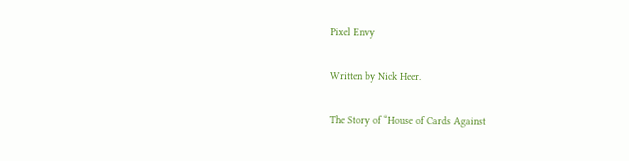Pixel Envy

Written by Nick Heer.

The Story of “House of Cards Against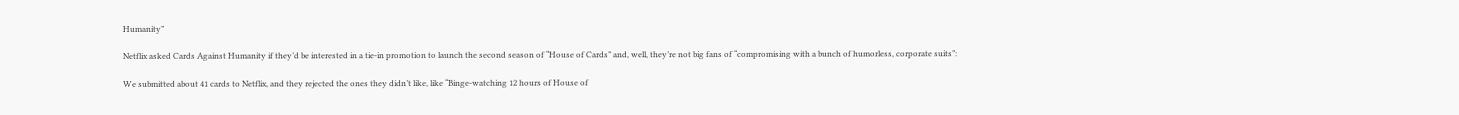Humanity”

Netflix asked Cards Against Humanity if they’d be interested in a tie-in promotion to launch the second season of “House of Cards” and, well, they’re not big fans of “compromising with a bunch of humorless, corporate suits”:

We submitted about 41 cards to Netflix, and they rejected the ones they didn’t like, like “Binge-watching 12 hours of House of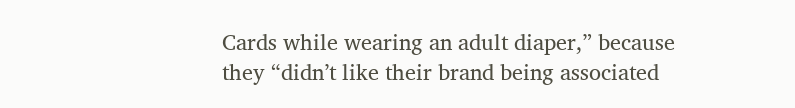Cards while wearing an adult diaper,” because they “didn’t like their brand being associated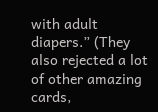with adult diapers.” (They also rejected a lot of other amazing cards,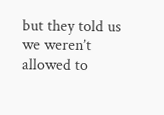but they told us we weren’t allowed to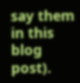say them in this blog post).